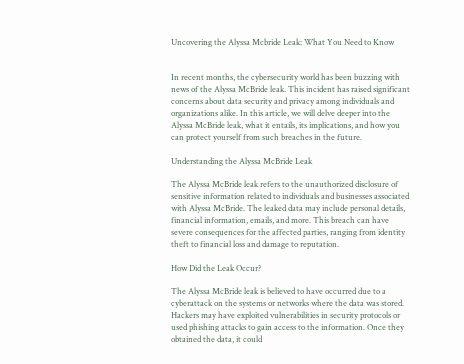Uncovering the Alyssa Mcbride Leak: What You Need to Know


In recent months, the cybersecurity world has been buzzing with news of the Alyssa McBride leak. This incident has raised significant concerns about data security and privacy among individuals and organizations alike. In this article, we will delve deeper into the Alyssa McBride leak, what it entails, its implications, and how you can protect yourself from such breaches in the future.

Understanding the Alyssa McBride Leak

The Alyssa McBride leak refers to the unauthorized disclosure of sensitive information related to individuals and businesses associated with Alyssa McBride. The leaked data may include personal details, financial information, emails, and more. This breach can have severe consequences for the affected parties, ranging from identity theft to financial loss and damage to reputation.

How Did the Leak Occur?

The Alyssa McBride leak is believed to have occurred due to a cyberattack on the systems or networks where the data was stored. Hackers may have exploited vulnerabilities in security protocols or used phishing attacks to gain access to the information. Once they obtained the data, it could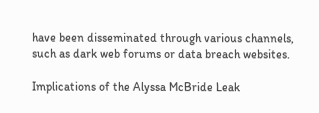have been disseminated through various channels, such as dark web forums or data breach websites.

Implications of the Alyssa McBride Leak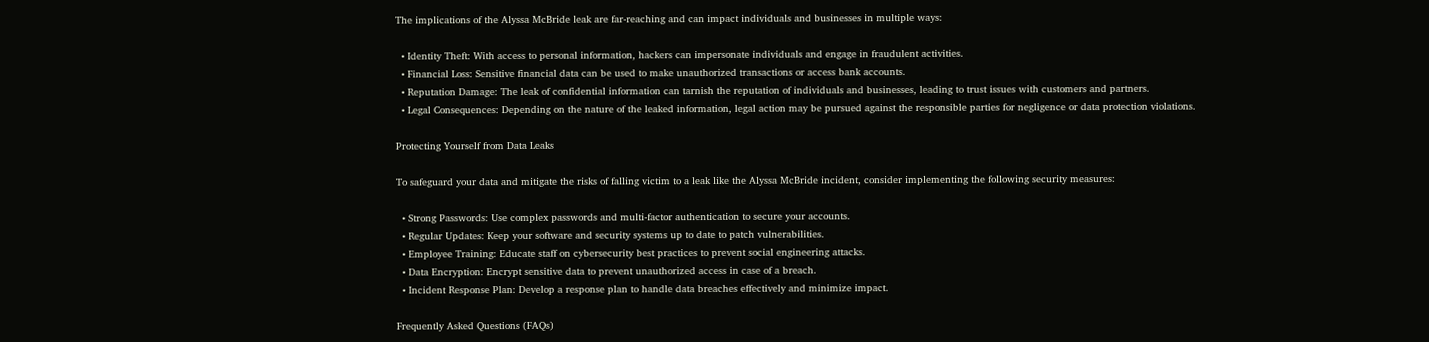The implications of the Alyssa McBride leak are far-reaching and can impact individuals and businesses in multiple ways:

  • Identity Theft: With access to personal information, hackers can impersonate individuals and engage in fraudulent activities.
  • Financial Loss: Sensitive financial data can be used to make unauthorized transactions or access bank accounts.
  • Reputation Damage: The leak of confidential information can tarnish the reputation of individuals and businesses, leading to trust issues with customers and partners.
  • Legal Consequences: Depending on the nature of the leaked information, legal action may be pursued against the responsible parties for negligence or data protection violations.

Protecting Yourself from Data Leaks

To safeguard your data and mitigate the risks of falling victim to a leak like the Alyssa McBride incident, consider implementing the following security measures:

  • Strong Passwords: Use complex passwords and multi-factor authentication to secure your accounts.
  • Regular Updates: Keep your software and security systems up to date to patch vulnerabilities.
  • Employee Training: Educate staff on cybersecurity best practices to prevent social engineering attacks.
  • Data Encryption: Encrypt sensitive data to prevent unauthorized access in case of a breach.
  • Incident Response Plan: Develop a response plan to handle data breaches effectively and minimize impact.

Frequently Asked Questions (FAQs)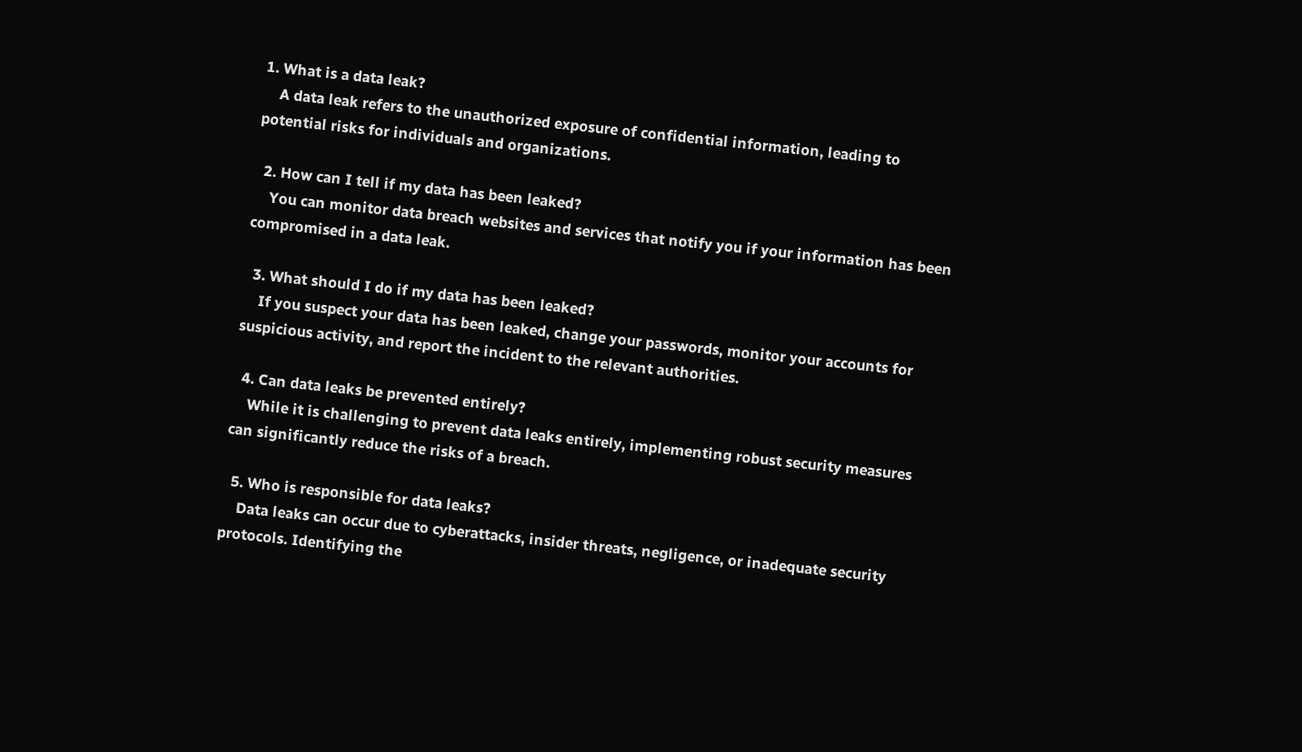1. What is a data leak?
    A data leak refers to the unauthorized exposure of confidential information, leading to potential risks for individuals and organizations.

  2. How can I tell if my data has been leaked?
    You can monitor data breach websites and services that notify you if your information has been compromised in a data leak.

  3. What should I do if my data has been leaked?
    If you suspect your data has been leaked, change your passwords, monitor your accounts for suspicious activity, and report the incident to the relevant authorities.

  4. Can data leaks be prevented entirely?
    While it is challenging to prevent data leaks entirely, implementing robust security measures can significantly reduce the risks of a breach.

  5. Who is responsible for data leaks?
    Data leaks can occur due to cyberattacks, insider threats, negligence, or inadequate security protocols. Identifying the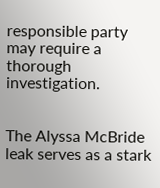responsible party may require a thorough investigation.


The Alyssa McBride leak serves as a stark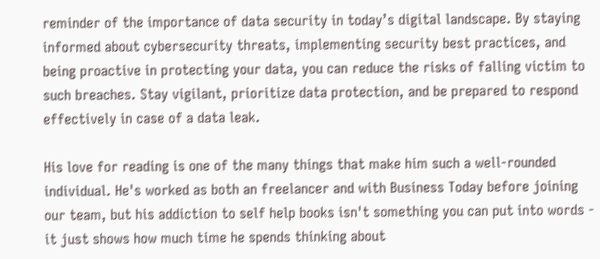reminder of the importance of data security in today’s digital landscape. By staying informed about cybersecurity threats, implementing security best practices, and being proactive in protecting your data, you can reduce the risks of falling victim to such breaches. Stay vigilant, prioritize data protection, and be prepared to respond effectively in case of a data leak.

His love for reading is one of the many things that make him such a well-rounded individual. He's worked as both an freelancer and with Business Today before joining our team, but his addiction to self help books isn't something you can put into words - it just shows how much time he spends thinking about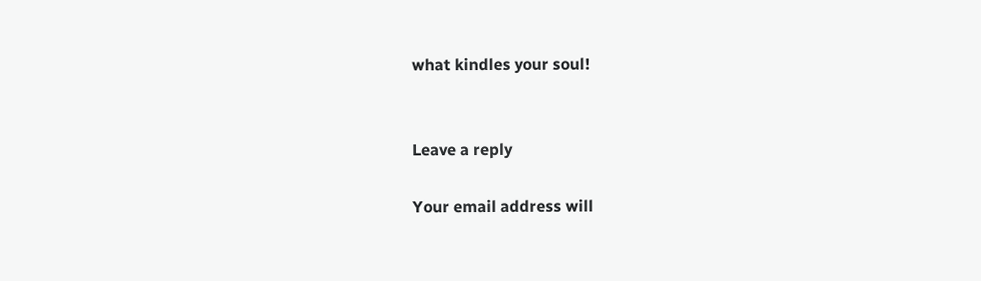what kindles your soul!


Leave a reply

Your email address will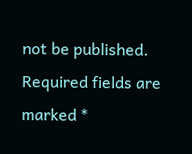not be published. Required fields are marked *